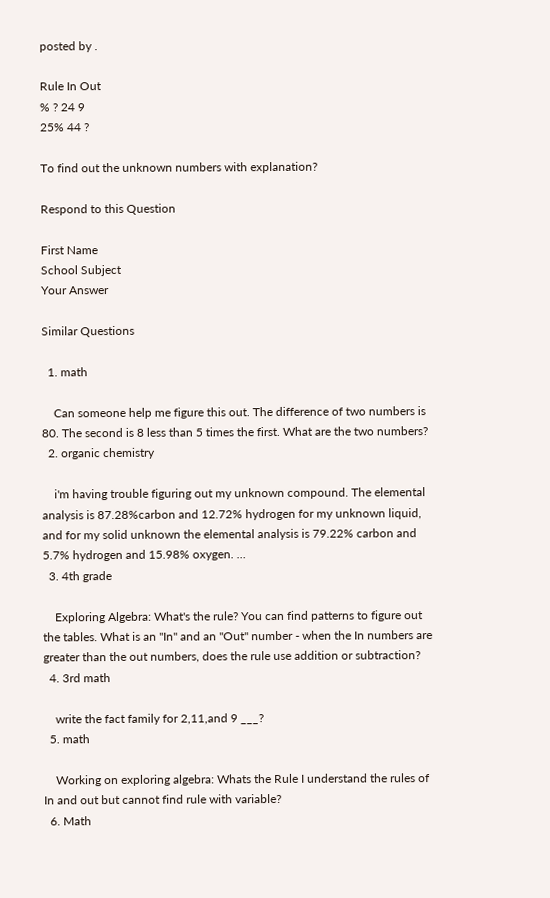posted by .

Rule In Out
% ? 24 9
25% 44 ?

To find out the unknown numbers with explanation?

Respond to this Question

First Name
School Subject
Your Answer

Similar Questions

  1. math

    Can someone help me figure this out. The difference of two numbers is 80. The second is 8 less than 5 times the first. What are the two numbers?
  2. organic chemistry

    i'm having trouble figuring out my unknown compound. The elemental analysis is 87.28%carbon and 12.72% hydrogen for my unknown liquid, and for my solid unknown the elemental analysis is 79.22% carbon and 5.7% hydrogen and 15.98% oxygen. …
  3. 4th grade

    Exploring Algebra: What's the rule? You can find patterns to figure out the tables. What is an "In" and an "Out" number - when the In numbers are greater than the out numbers, does the rule use addition or subtraction?
  4. 3rd math

    write the fact family for 2,11,and 9 ___?
  5. math

    Working on exploring algebra: Whats the Rule I understand the rules of In and out but cannot find rule with variable?
  6. Math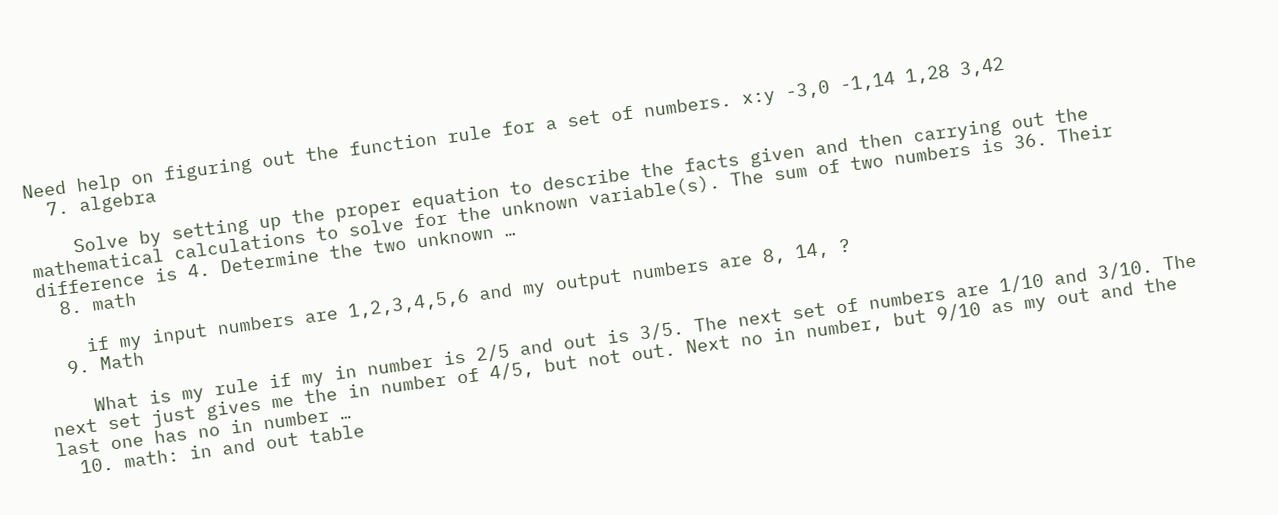Need help on figuring out the function rule for a set of numbers. x:y -3,0 -1,14 1,28 3,42
  7. algebra

    Solve by setting up the proper equation to describe the facts given and then carrying out the mathematical calculations to solve for the unknown variable(s). The sum of two numbers is 36. Their difference is 4. Determine the two unknown …
  8. math

    if my input numbers are 1,2,3,4,5,6 and my output numbers are 8, 14, ?
  9. Math

    What is my rule if my in number is 2/5 and out is 3/5. The next set of numbers are 1/10 and 3/10. The next set just gives me the in number of 4/5, but not out. Next no in number, but 9/10 as my out and the last one has no in number …
  10. math: in and out table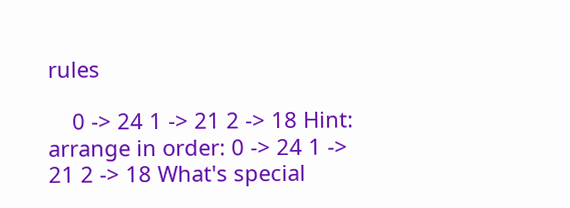rules

    0 -> 24 1 -> 21 2 -> 18 Hint: arrange in order: 0 -> 24 1 -> 21 2 -> 18 What's special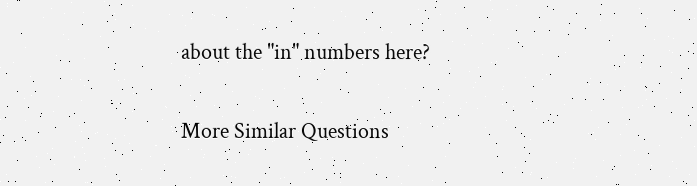about the "in" numbers here?

More Similar Questions